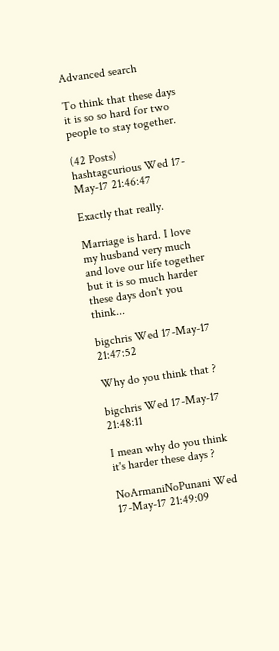Advanced search

To think that these days it is so so hard for two people to stay together.

(42 Posts)
hashtagcurious Wed 17-May-17 21:46:47

Exactly that really.

Marriage is hard. I love my husband very much and love our life together but it is so much harder these days don't you think...

bigchris Wed 17-May-17 21:47:52

Why do you think that ?

bigchris Wed 17-May-17 21:48:11

I mean why do you think it's harder these days ?

NoArmaniNoPunani Wed 17-May-17 21:49:09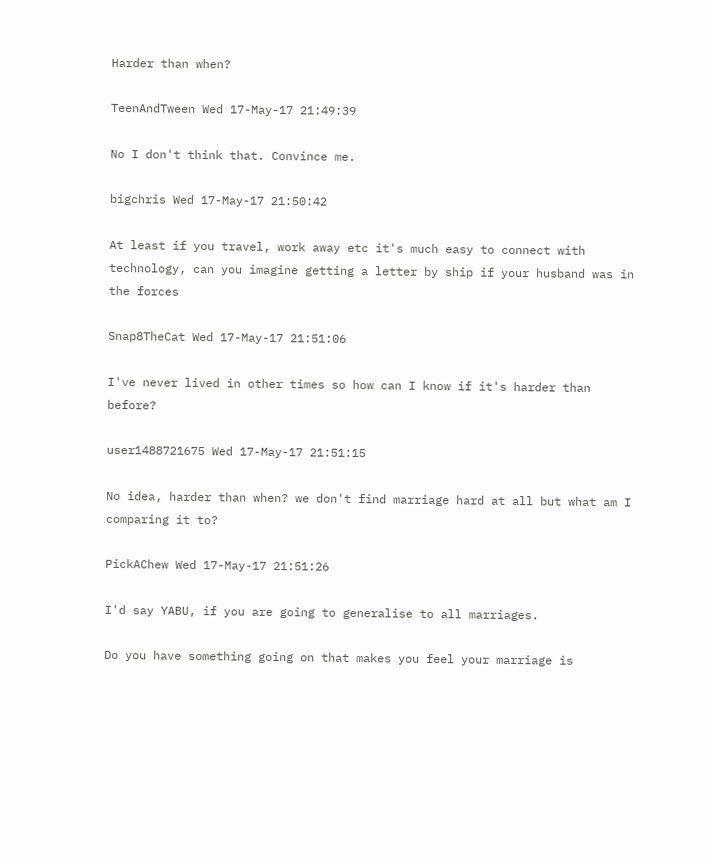Harder than when?

TeenAndTween Wed 17-May-17 21:49:39

No I don't think that. Convince me.

bigchris Wed 17-May-17 21:50:42

At least if you travel, work away etc it's much easy to connect with technology, can you imagine getting a letter by ship if your husband was in the forces

Snap8TheCat Wed 17-May-17 21:51:06

I've never lived in other times so how can I know if it's harder than before?

user1488721675 Wed 17-May-17 21:51:15

No idea, harder than when? we don't find marriage hard at all but what am I comparing it to?

PickAChew Wed 17-May-17 21:51:26

I'd say YABU, if you are going to generalise to all marriages.

Do you have something going on that makes you feel your marriage is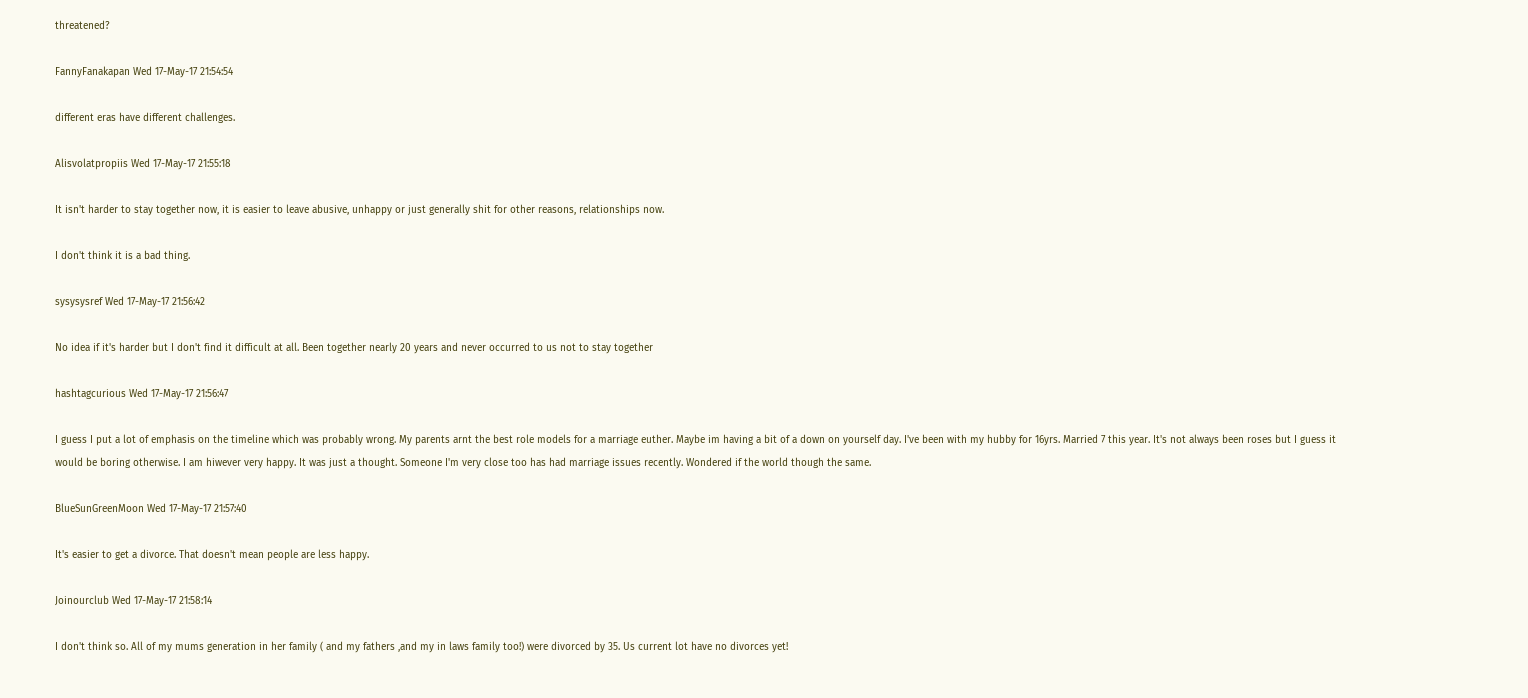threatened?

FannyFanakapan Wed 17-May-17 21:54:54

different eras have different challenges.

Alisvolatpropiis Wed 17-May-17 21:55:18

It isn't harder to stay together now, it is easier to leave abusive, unhappy or just generally shit for other reasons, relationships now.

I don't think it is a bad thing.

sysysysref Wed 17-May-17 21:56:42

No idea if it's harder but I don't find it difficult at all. Been together nearly 20 years and never occurred to us not to stay together

hashtagcurious Wed 17-May-17 21:56:47

I guess I put a lot of emphasis on the timeline which was probably wrong. My parents arnt the best role models for a marriage euther. Maybe im having a bit of a down on yourself day. I've been with my hubby for 16yrs. Married 7 this year. It's not always been roses but I guess it would be boring otherwise. I am hiwever very happy. It was just a thought. Someone I'm very close too has had marriage issues recently. Wondered if the world though the same.

BlueSunGreenMoon Wed 17-May-17 21:57:40

It's easier to get a divorce. That doesn't mean people are less happy.

Joinourclub Wed 17-May-17 21:58:14

I don't think so. All of my mums generation in her family ( and my fathers ,and my in laws family too!) were divorced by 35. Us current lot have no divorces yet!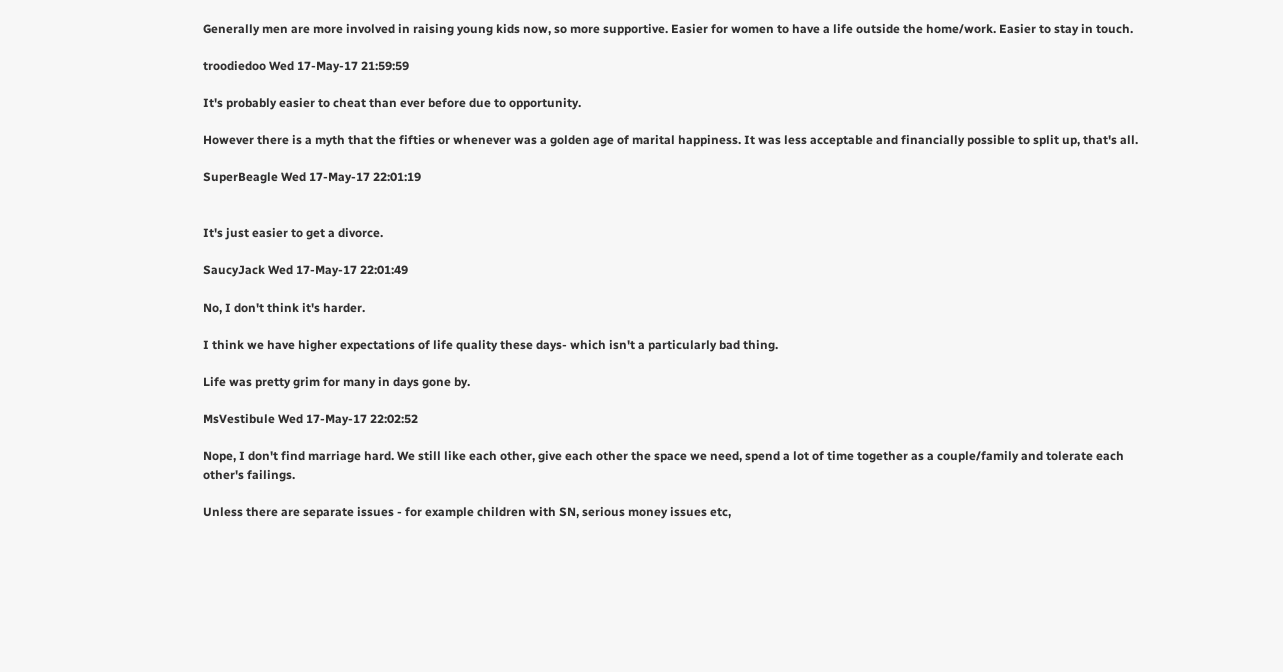Generally men are more involved in raising young kids now, so more supportive. Easier for women to have a life outside the home/work. Easier to stay in touch.

troodiedoo Wed 17-May-17 21:59:59

It's probably easier to cheat than ever before due to opportunity.

However there is a myth that the fifties or whenever was a golden age of marital happiness. It was less acceptable and financially possible to split up, that's all.

SuperBeagle Wed 17-May-17 22:01:19


It's just easier to get a divorce.

SaucyJack Wed 17-May-17 22:01:49

No, I don't think it's harder.

I think we have higher expectations of life quality these days- which isn't a particularly bad thing.

Life was pretty grim for many in days gone by.

MsVestibule Wed 17-May-17 22:02:52

Nope, I don't find marriage hard. We still like each other, give each other the space we need, spend a lot of time together as a couple/family and tolerate each other's failings.

Unless there are separate issues - for example children with SN, serious money issues etc,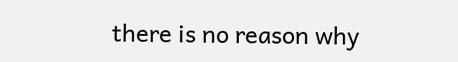there is no reason why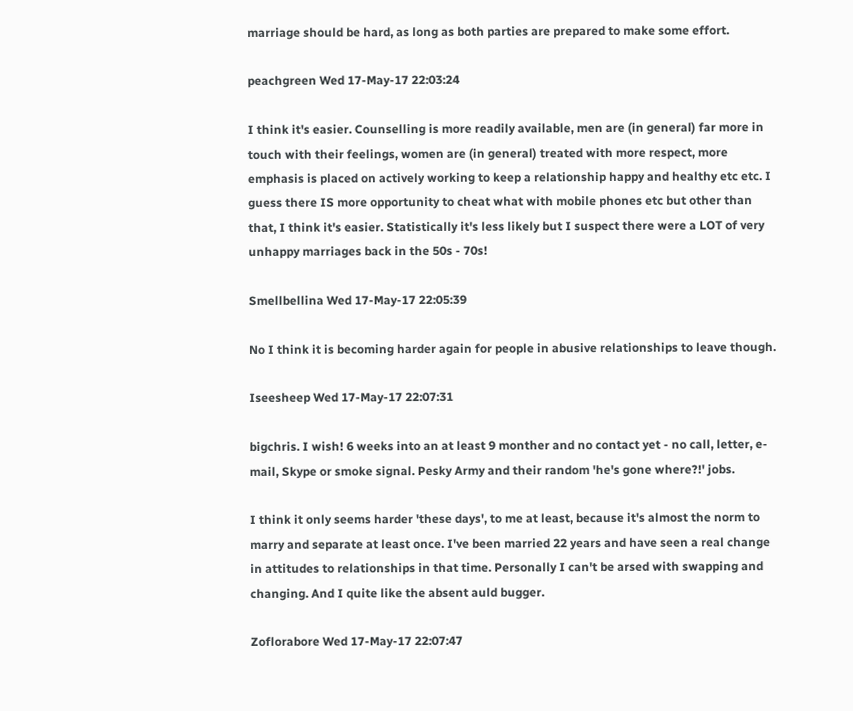marriage should be hard, as long as both parties are prepared to make some effort.

peachgreen Wed 17-May-17 22:03:24

I think it's easier. Counselling is more readily available, men are (in general) far more in touch with their feelings, women are (in general) treated with more respect, more emphasis is placed on actively working to keep a relationship happy and healthy etc etc. I guess there IS more opportunity to cheat what with mobile phones etc but other than that, I think it's easier. Statistically it's less likely but I suspect there were a LOT of very unhappy marriages back in the 50s - 70s!

Smellbellina Wed 17-May-17 22:05:39

No I think it is becoming harder again for people in abusive relationships to leave though.

Iseesheep Wed 17-May-17 22:07:31

bigchris. I wish! 6 weeks into an at least 9 monther and no contact yet - no call, letter, e-mail, Skype or smoke signal. Pesky Army and their random 'he's gone where?!' jobs.

I think it only seems harder 'these days', to me at least, because it's almost the norm to marry and separate at least once. I've been married 22 years and have seen a real change in attitudes to relationships in that time. Personally I can't be arsed with swapping and changing. And I quite like the absent auld bugger.

Zoflorabore Wed 17-May-17 22:07:47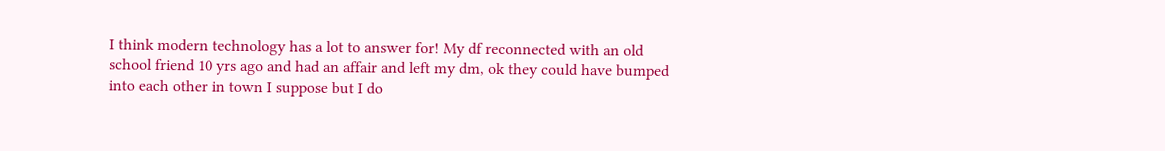I think modern technology has a lot to answer for! My df reconnected with an old school friend 10 yrs ago and had an affair and left my dm, ok they could have bumped into each other in town I suppose but I do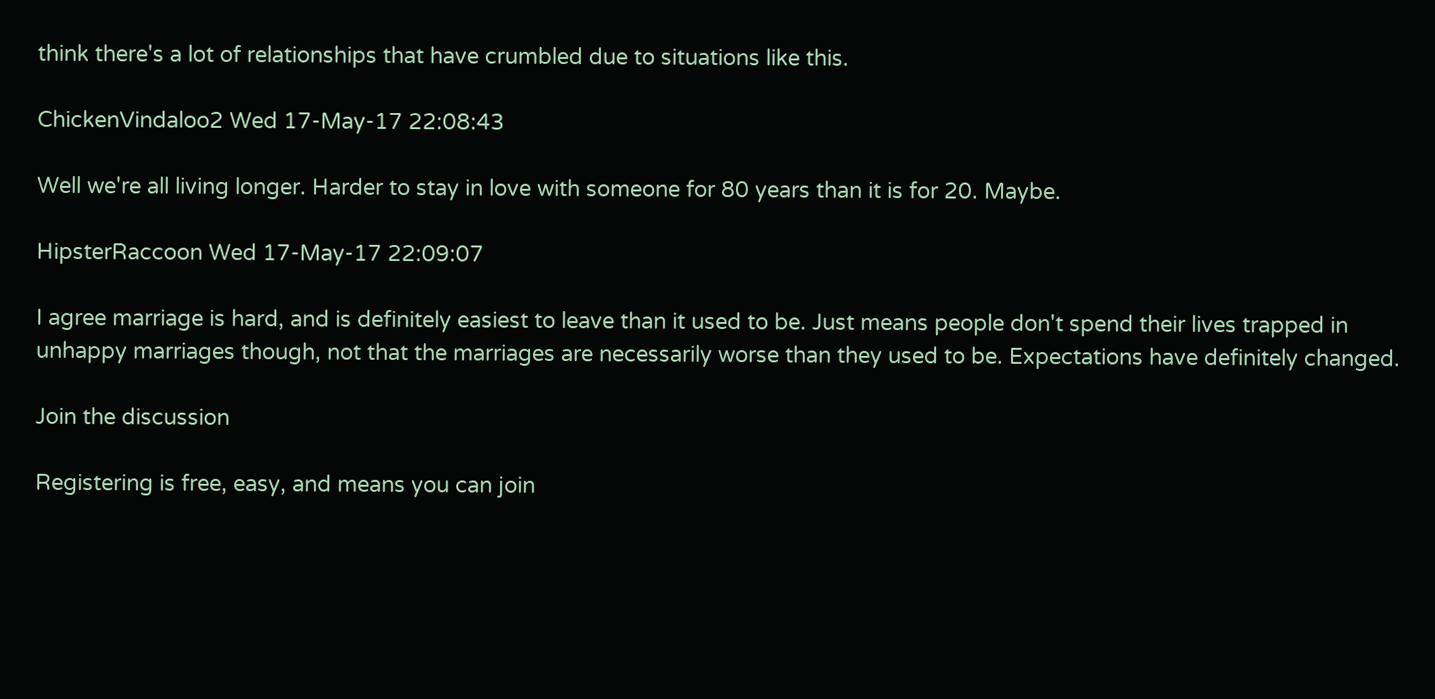think there's a lot of relationships that have crumbled due to situations like this.

ChickenVindaloo2 Wed 17-May-17 22:08:43

Well we're all living longer. Harder to stay in love with someone for 80 years than it is for 20. Maybe.

HipsterRaccoon Wed 17-May-17 22:09:07

I agree marriage is hard, and is definitely easiest to leave than it used to be. Just means people don't spend their lives trapped in unhappy marriages though, not that the marriages are necessarily worse than they used to be. Expectations have definitely changed.

Join the discussion

Registering is free, easy, and means you can join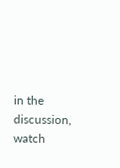in the discussion, watch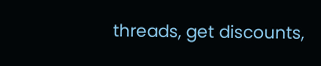threads, get discounts,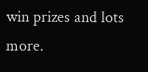win prizes and lots more.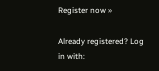Register now »

Already registered? Log in with: